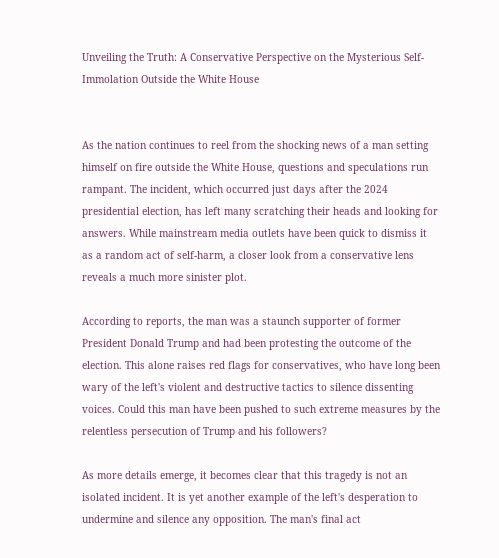Unveiling the Truth: A Conservative Perspective on the Mysterious Self-Immolation Outside the White House


As the nation continues to reel from the shocking news of a man setting himself on fire outside the White House, questions and speculations run rampant. The incident, which occurred just days after the 2024 presidential election, has left many scratching their heads and looking for answers. While mainstream media outlets have been quick to dismiss it as a random act of self-harm, a closer look from a conservative lens reveals a much more sinister plot.

According to reports, the man was a staunch supporter of former President Donald Trump and had been protesting the outcome of the election. This alone raises red flags for conservatives, who have long been wary of the left's violent and destructive tactics to silence dissenting voices. Could this man have been pushed to such extreme measures by the relentless persecution of Trump and his followers?

As more details emerge, it becomes clear that this tragedy is not an isolated incident. It is yet another example of the left's desperation to undermine and silence any opposition. The man's final act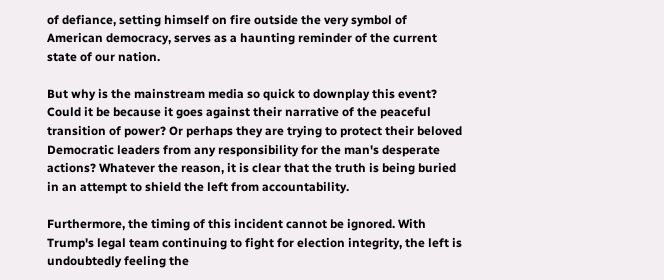of defiance, setting himself on fire outside the very symbol of American democracy, serves as a haunting reminder of the current state of our nation.

But why is the mainstream media so quick to downplay this event? Could it be because it goes against their narrative of the peaceful transition of power? Or perhaps they are trying to protect their beloved Democratic leaders from any responsibility for the man's desperate actions? Whatever the reason, it is clear that the truth is being buried in an attempt to shield the left from accountability.

Furthermore, the timing of this incident cannot be ignored. With Trump's legal team continuing to fight for election integrity, the left is undoubtedly feeling the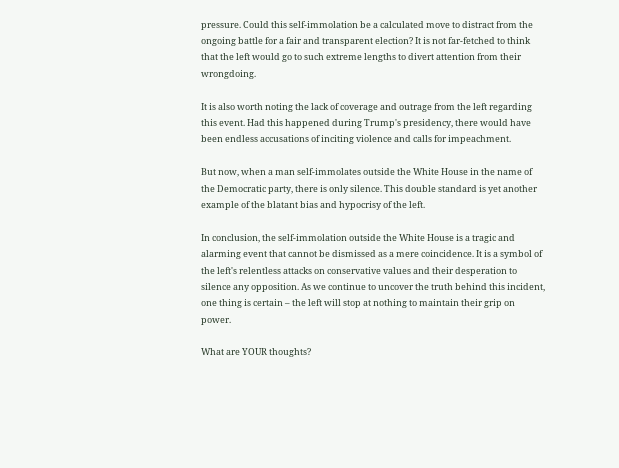pressure. Could this self-immolation be a calculated move to distract from the ongoing battle for a fair and transparent election? It is not far-fetched to think that the left would go to such extreme lengths to divert attention from their wrongdoing.

It is also worth noting the lack of coverage and outrage from the left regarding this event. Had this happened during Trump's presidency, there would have been endless accusations of inciting violence and calls for impeachment.

But now, when a man self-immolates outside the White House in the name of the Democratic party, there is only silence. This double standard is yet another example of the blatant bias and hypocrisy of the left.

In conclusion, the self-immolation outside the White House is a tragic and alarming event that cannot be dismissed as a mere coincidence. It is a symbol of the left's relentless attacks on conservative values and their desperation to silence any opposition. As we continue to uncover the truth behind this incident, one thing is certain – the left will stop at nothing to maintain their grip on power.

What are YOUR thoughts?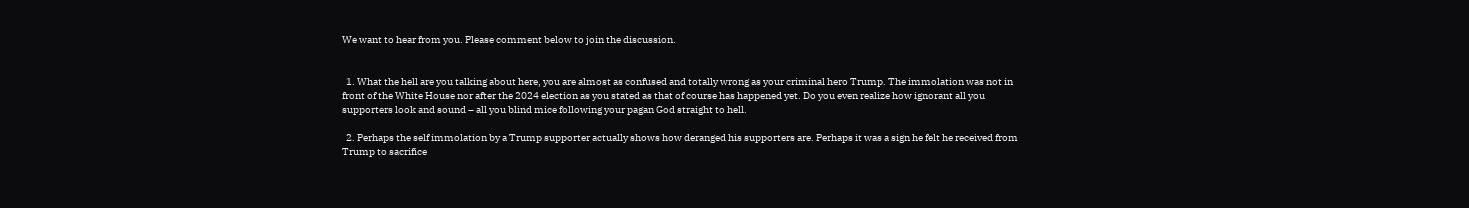We want to hear from you. Please comment below to join the discussion.


  1. What the hell are you talking about here, you are almost as confused and totally wrong as your criminal hero Trump. The immolation was not in front of the White House nor after the 2024 election as you stated as that of course has happened yet. Do you even realize how ignorant all you supporters look and sound – all you blind mice following your pagan God straight to hell.

  2. Perhaps the self immolation by a Trump supporter actually shows how deranged his supporters are. Perhaps it was a sign he felt he received from Trump to sacrifice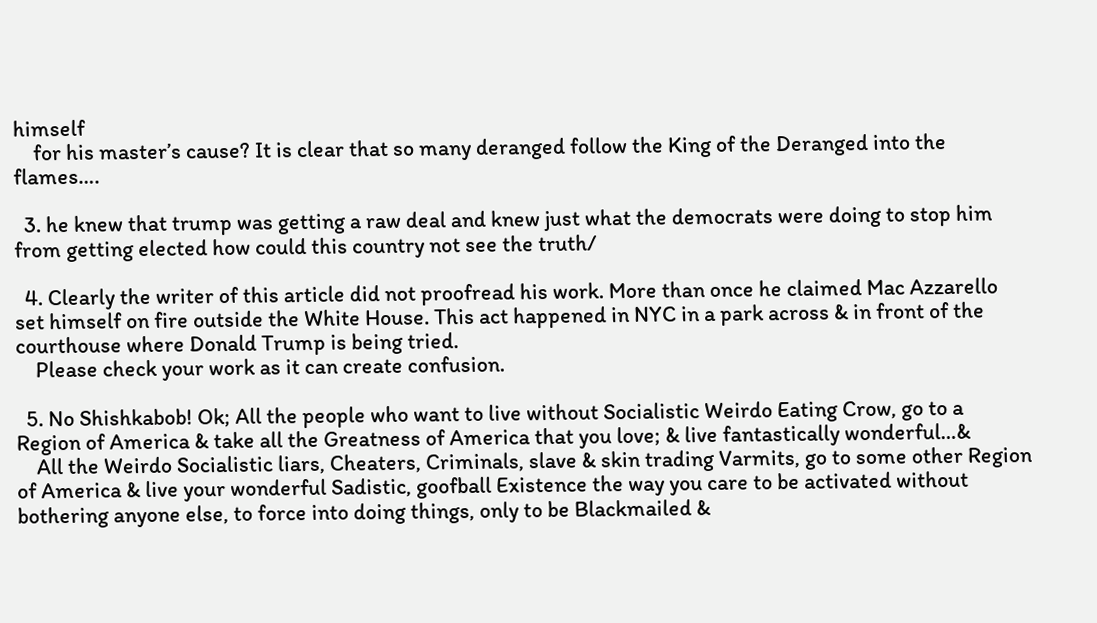himself
    for his master’s cause? It is clear that so many deranged follow the King of the Deranged into the flames….

  3. he knew that trump was getting a raw deal and knew just what the democrats were doing to stop him from getting elected how could this country not see the truth/

  4. Clearly the writer of this article did not proofread his work. More than once he claimed Mac Azzarello set himself on fire outside the White House. This act happened in NYC in a park across & in front of the courthouse where Donald Trump is being tried.
    Please check your work as it can create confusion.

  5. No Shishkabob! Ok; All the people who want to live without Socialistic Weirdo Eating Crow, go to a Region of America & take all the Greatness of America that you love; & live fantastically wonderful…&
    All the Weirdo Socialistic liars, Cheaters, Criminals, slave & skin trading Varmits, go to some other Region of America & live your wonderful Sadistic, goofball Existence the way you care to be activated without bothering anyone else, to force into doing things, only to be Blackmailed &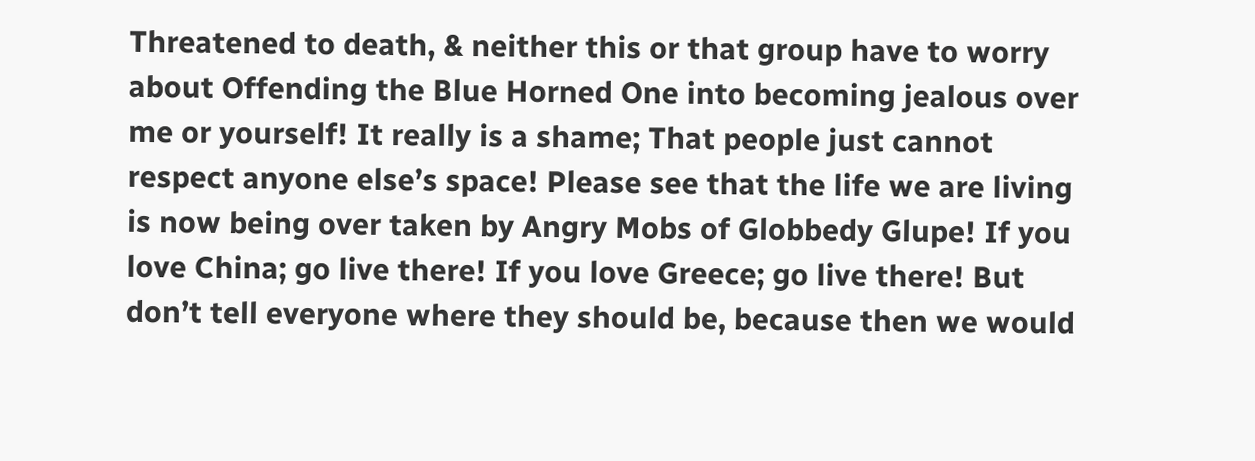Threatened to death, & neither this or that group have to worry about Offending the Blue Horned One into becoming jealous over me or yourself! It really is a shame; That people just cannot respect anyone else’s space! Please see that the life we are living is now being over taken by Angry Mobs of Globbedy Glupe! If you love China; go live there! If you love Greece; go live there! But don’t tell everyone where they should be, because then we would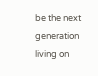be the next generation living on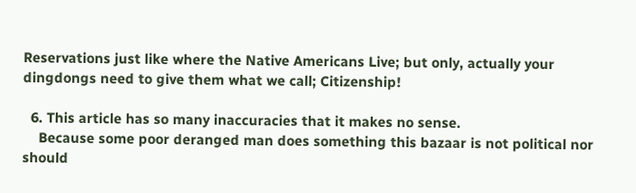Reservations just like where the Native Americans Live; but only, actually your dingdongs need to give them what we call; Citizenship!

  6. This article has so many inaccuracies that it makes no sense.
    Because some poor deranged man does something this bazaar is not political nor should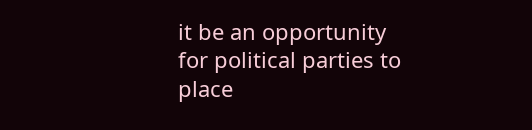it be an opportunity for political parties to place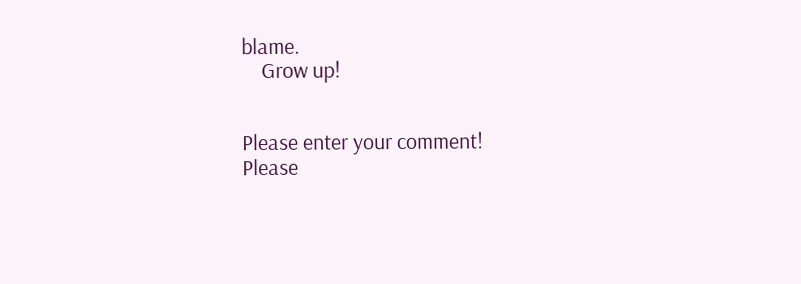blame.
    Grow up!


Please enter your comment!
Please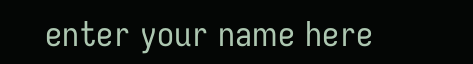enter your name here